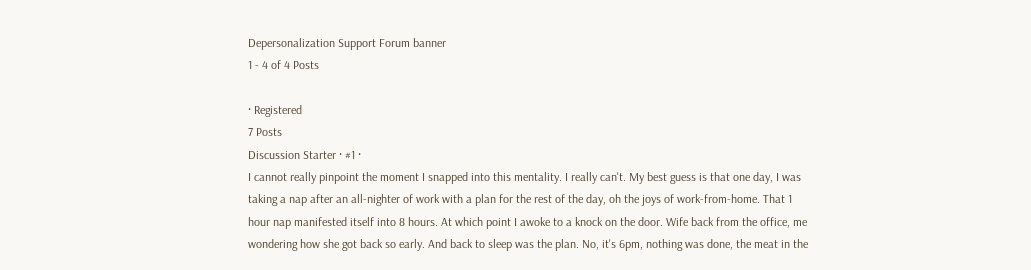Depersonalization Support Forum banner
1 - 4 of 4 Posts

· Registered
7 Posts
Discussion Starter · #1 ·
I cannot really pinpoint the moment I snapped into this mentality. I really can't. My best guess is that one day, I was taking a nap after an all-nighter of work with a plan for the rest of the day, oh the joys of work-from-home. That 1 hour nap manifested itself into 8 hours. At which point I awoke to a knock on the door. Wife back from the office, me wondering how she got back so early. And back to sleep was the plan. No, it's 6pm, nothing was done, the meat in the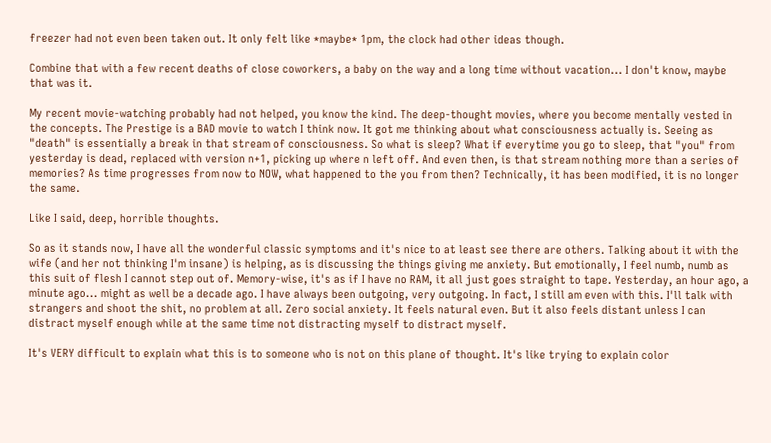freezer had not even been taken out. It only felt like *maybe* 1pm, the clock had other ideas though.

Combine that with a few recent deaths of close coworkers, a baby on the way and a long time without vacation... I don't know, maybe that was it.

My recent movie-watching probably had not helped, you know the kind. The deep-thought movies, where you become mentally vested in the concepts. The Prestige is a BAD movie to watch I think now. It got me thinking about what consciousness actually is. Seeing as "death" is essentially a break in that stream of consciousness. So what is sleep? What if everytime you go to sleep, that "you" from yesterday is dead, replaced with version n+1, picking up where n left off. And even then, is that stream nothing more than a series of memories? As time progresses from now to NOW, what happened to the you from then? Technically, it has been modified, it is no longer the same.

Like I said, deep, horrible thoughts.

So as it stands now, I have all the wonderful classic symptoms and it's nice to at least see there are others. Talking about it with the wife (and her not thinking I'm insane) is helping, as is discussing the things giving me anxiety. But emotionally, I feel numb, numb as this suit of flesh I cannot step out of. Memory-wise, it's as if I have no RAM, it all just goes straight to tape. Yesterday, an hour ago, a minute ago... might as well be a decade ago. I have always been outgoing, very outgoing. In fact, I still am even with this. I'll talk with strangers and shoot the shit, no problem at all. Zero social anxiety. It feels natural even. But it also feels distant unless I can distract myself enough while at the same time not distracting myself to distract myself.

It's VERY difficult to explain what this is to someone who is not on this plane of thought. It's like trying to explain color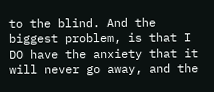to the blind. And the biggest problem, is that I DO have the anxiety that it will never go away, and the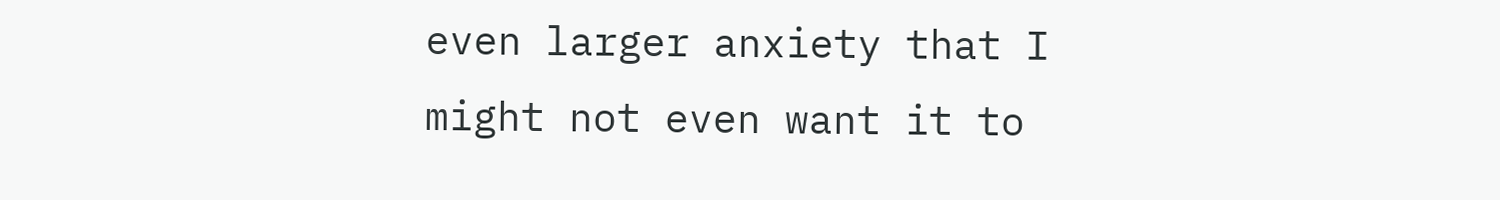even larger anxiety that I might not even want it to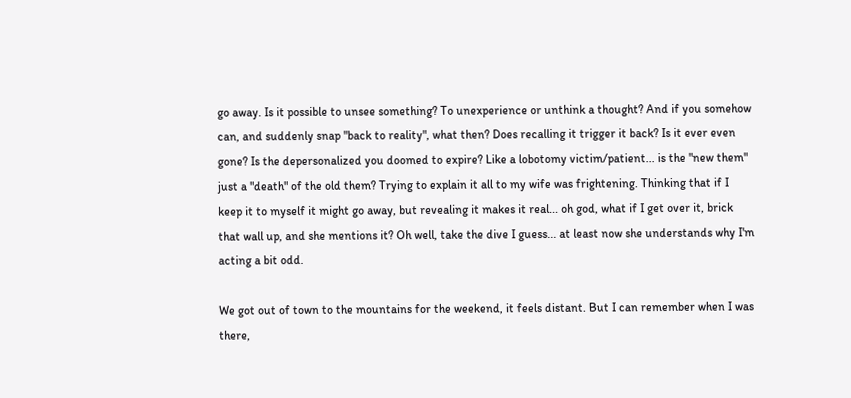go away. Is it possible to unsee something? To unexperience or unthink a thought? And if you somehow can, and suddenly snap "back to reality", what then? Does recalling it trigger it back? Is it ever even gone? Is the depersonalized you doomed to expire? Like a lobotomy victim/patient... is the "new them" just a "death" of the old them? Trying to explain it all to my wife was frightening. Thinking that if I keep it to myself it might go away, but revealing it makes it real... oh god, what if I get over it, brick that wall up, and she mentions it? Oh well, take the dive I guess... at least now she understands why I'm acting a bit odd.

We got out of town to the mountains for the weekend, it feels distant. But I can remember when I was there,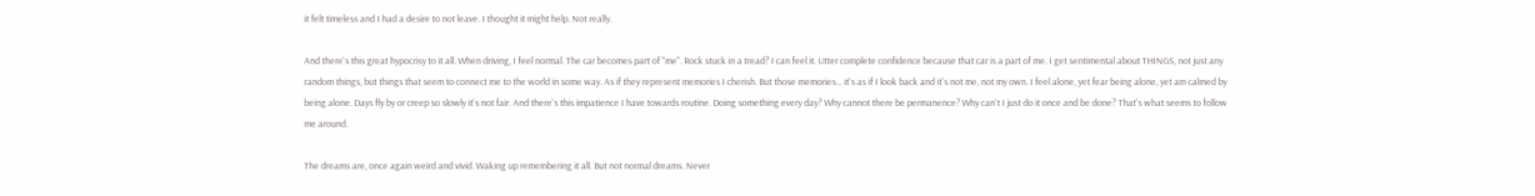it felt timeless and I had a desire to not leave. I thought it might help. Not really.

And there's this great hypocrisy to it all. When driving, I feel normal. The car becomes part of "me". Rock stuck in a tread? I can feel it. Utter complete confidence because that car is a part of me. I get sentimental about THINGS, not just any random things, but things that seem to connect me to the world in some way. As if they represent memories I cherish. But those memories... it's as if I look back and it's not me, not my own. I feel alone, yet fear being alone, yet am calmed by being alone. Days fly by or creep so slowly it's not fair. And there's this impatience I have towards routine. Doing something every day? Why cannot there be permanence? Why can't I just do it once and be done? That's what seems to follow me around.

The dreams are, once again weird and vivid. Waking up remembering it all. But not normal dreams. Never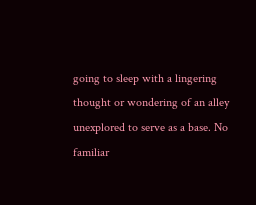going to sleep with a lingering thought or wondering of an alley unexplored to serve as a base. No familiar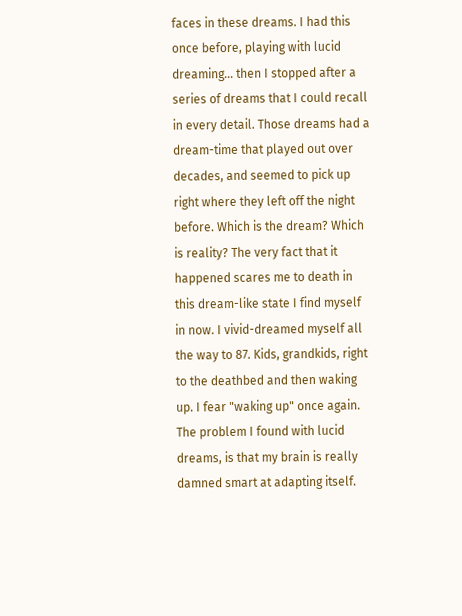faces in these dreams. I had this once before, playing with lucid dreaming... then I stopped after a series of dreams that I could recall in every detail. Those dreams had a dream-time that played out over decades, and seemed to pick up right where they left off the night before. Which is the dream? Which is reality? The very fact that it happened scares me to death in this dream-like state I find myself in now. I vivid-dreamed myself all the way to 87. Kids, grandkids, right to the deathbed and then waking up. I fear "waking up" once again. The problem I found with lucid dreams, is that my brain is really damned smart at adapting itself.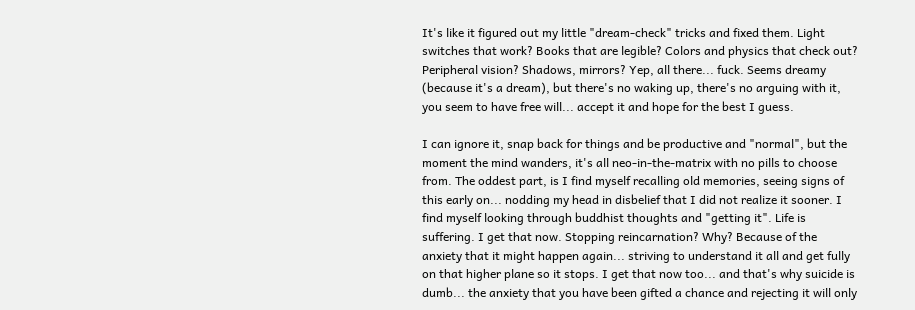It's like it figured out my little "dream-check" tricks and fixed them. Light switches that work? Books that are legible? Colors and physics that check out? Peripheral vision? Shadows, mirrors? Yep, all there... fuck. Seems dreamy (because it's a dream), but there's no waking up, there's no arguing with it, you seem to have free will... accept it and hope for the best I guess.

I can ignore it, snap back for things and be productive and "normal", but the moment the mind wanders, it's all neo-in-the-matrix with no pills to choose from. The oddest part, is I find myself recalling old memories, seeing signs of this early on... nodding my head in disbelief that I did not realize it sooner. I find myself looking through buddhist thoughts and "getting it". Life is suffering. I get that now. Stopping reincarnation? Why? Because of the anxiety that it might happen again... striving to understand it all and get fully on that higher plane so it stops. I get that now too... and that's why suicide is dumb... the anxiety that you have been gifted a chance and rejecting it will only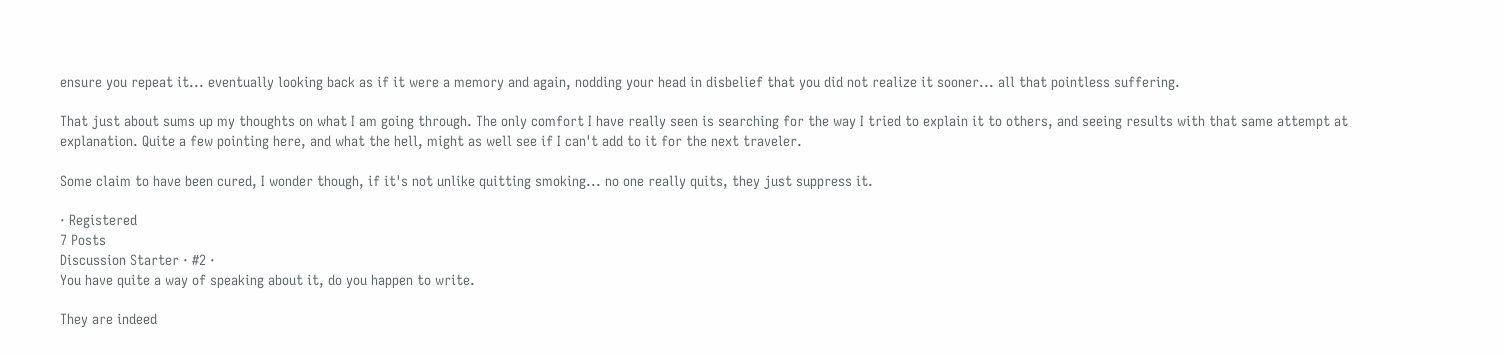ensure you repeat it... eventually looking back as if it were a memory and again, nodding your head in disbelief that you did not realize it sooner... all that pointless suffering.

That just about sums up my thoughts on what I am going through. The only comfort I have really seen is searching for the way I tried to explain it to others, and seeing results with that same attempt at explanation. Quite a few pointing here, and what the hell, might as well see if I can't add to it for the next traveler.

Some claim to have been cured, I wonder though, if it's not unlike quitting smoking... no one really quits, they just suppress it.

· Registered
7 Posts
Discussion Starter · #2 ·
You have quite a way of speaking about it, do you happen to write.

They are indeed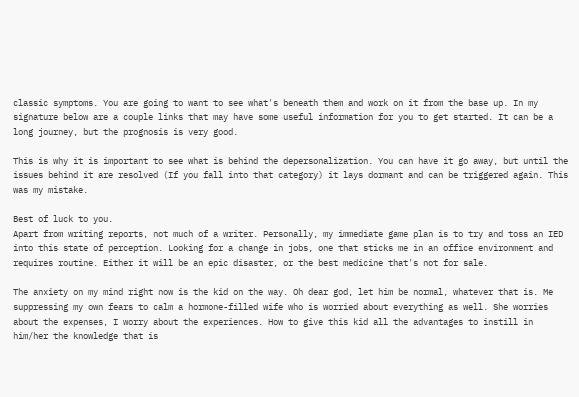classic symptoms. You are going to want to see what's beneath them and work on it from the base up. In my signature below are a couple links that may have some useful information for you to get started. It can be a long journey, but the prognosis is very good.

This is why it is important to see what is behind the depersonalization. You can have it go away, but until the issues behind it are resolved (If you fall into that category) it lays dormant and can be triggered again. This was my mistake.

Best of luck to you.
Apart from writing reports, not much of a writer. Personally, my immediate game plan is to try and toss an IED into this state of perception. Looking for a change in jobs, one that sticks me in an office environment and requires routine. Either it will be an epic disaster, or the best medicine that's not for sale.

The anxiety on my mind right now is the kid on the way. Oh dear god, let him be normal, whatever that is. Me suppressing my own fears to calm a hormone-filled wife who is worried about everything as well. She worries about the expenses, I worry about the experiences. How to give this kid all the advantages to instill in him/her the knowledge that is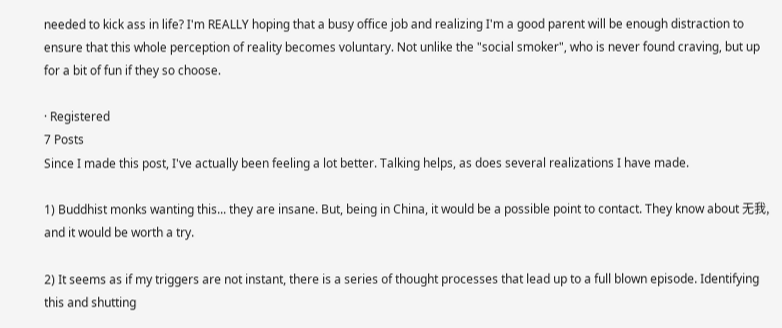needed to kick ass in life? I'm REALLY hoping that a busy office job and realizing I'm a good parent will be enough distraction to ensure that this whole perception of reality becomes voluntary. Not unlike the "social smoker", who is never found craving, but up for a bit of fun if they so choose.

· Registered
7 Posts
Since I made this post, I've actually been feeling a lot better. Talking helps, as does several realizations I have made.

1) Buddhist monks wanting this... they are insane. But, being in China, it would be a possible point to contact. They know about 无我, and it would be worth a try.

2) It seems as if my triggers are not instant, there is a series of thought processes that lead up to a full blown episode. Identifying this and shutting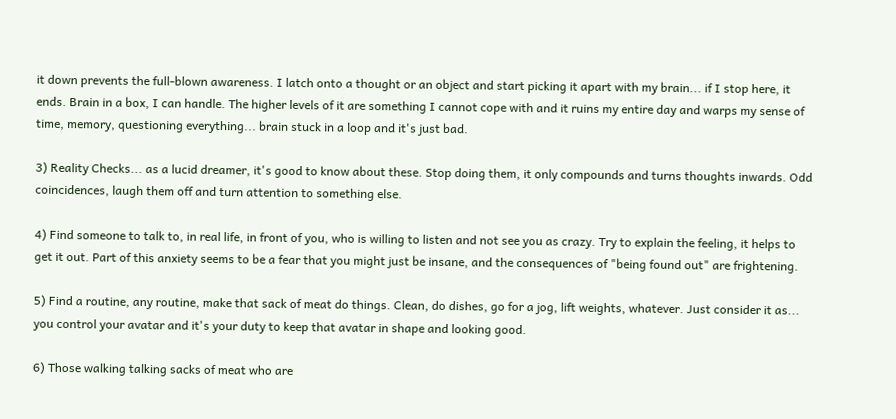it down prevents the full-blown awareness. I latch onto a thought or an object and start picking it apart with my brain... if I stop here, it ends. Brain in a box, I can handle. The higher levels of it are something I cannot cope with and it ruins my entire day and warps my sense of time, memory, questioning everything... brain stuck in a loop and it's just bad.

3) Reality Checks... as a lucid dreamer, it's good to know about these. Stop doing them, it only compounds and turns thoughts inwards. Odd coincidences, laugh them off and turn attention to something else.

4) Find someone to talk to, in real life, in front of you, who is willing to listen and not see you as crazy. Try to explain the feeling, it helps to get it out. Part of this anxiety seems to be a fear that you might just be insane, and the consequences of "being found out" are frightening.

5) Find a routine, any routine, make that sack of meat do things. Clean, do dishes, go for a jog, lift weights, whatever. Just consider it as... you control your avatar and it's your duty to keep that avatar in shape and looking good.

6) Those walking talking sacks of meat who are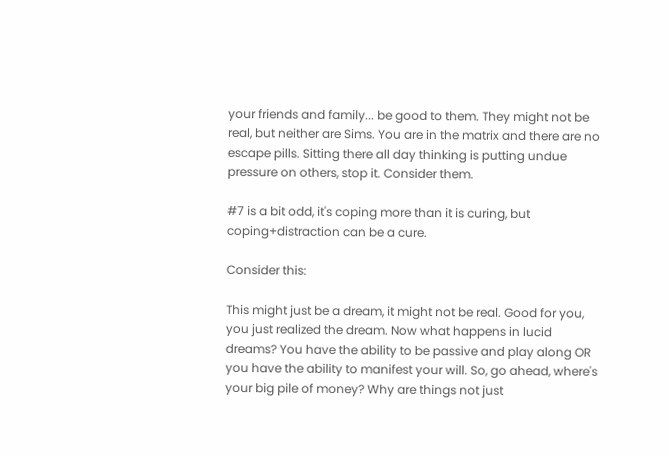your friends and family... be good to them. They might not be real, but neither are Sims. You are in the matrix and there are no escape pills. Sitting there all day thinking is putting undue pressure on others, stop it. Consider them.

#7 is a bit odd, it's coping more than it is curing, but coping+distraction can be a cure.

Consider this:

This might just be a dream, it might not be real. Good for you, you just realized the dream. Now what happens in lucid dreams? You have the ability to be passive and play along OR you have the ability to manifest your will. So, go ahead, where's your big pile of money? Why are things not just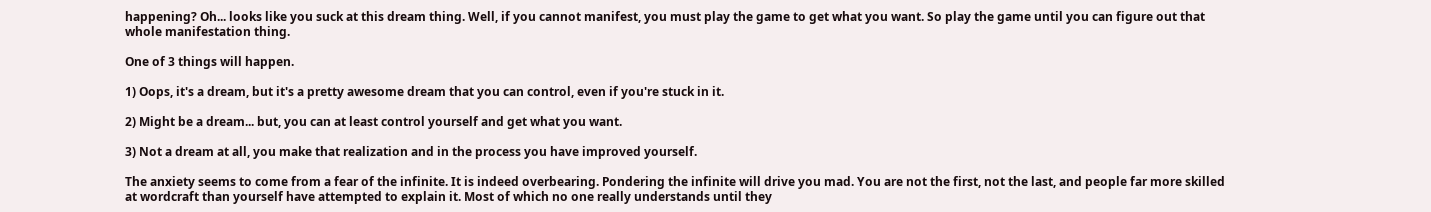happening? Oh... looks like you suck at this dream thing. Well, if you cannot manifest, you must play the game to get what you want. So play the game until you can figure out that whole manifestation thing.

One of 3 things will happen.

1) Oops, it's a dream, but it's a pretty awesome dream that you can control, even if you're stuck in it.

2) Might be a dream... but, you can at least control yourself and get what you want.

3) Not a dream at all, you make that realization and in the process you have improved yourself.

The anxiety seems to come from a fear of the infinite. It is indeed overbearing. Pondering the infinite will drive you mad. You are not the first, not the last, and people far more skilled at wordcraft than yourself have attempted to explain it. Most of which no one really understands until they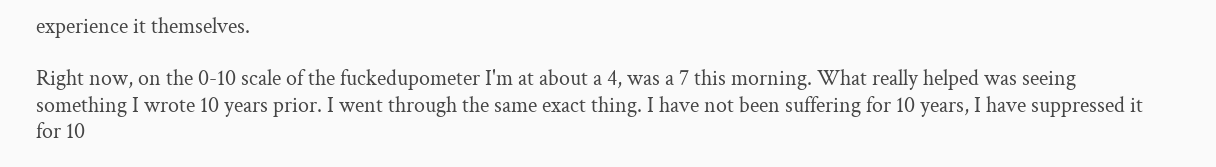experience it themselves.

Right now, on the 0-10 scale of the fuckedupometer I'm at about a 4, was a 7 this morning. What really helped was seeing something I wrote 10 years prior. I went through the same exact thing. I have not been suffering for 10 years, I have suppressed it for 10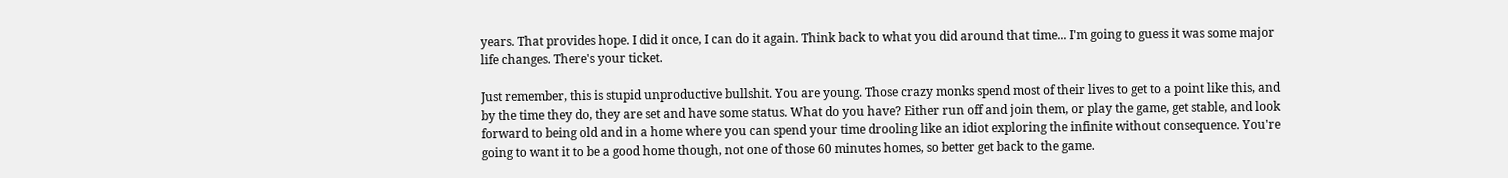years. That provides hope. I did it once, I can do it again. Think back to what you did around that time... I'm going to guess it was some major life changes. There's your ticket.

Just remember, this is stupid unproductive bullshit. You are young. Those crazy monks spend most of their lives to get to a point like this, and by the time they do, they are set and have some status. What do you have? Either run off and join them, or play the game, get stable, and look forward to being old and in a home where you can spend your time drooling like an idiot exploring the infinite without consequence. You're going to want it to be a good home though, not one of those 60 minutes homes, so better get back to the game.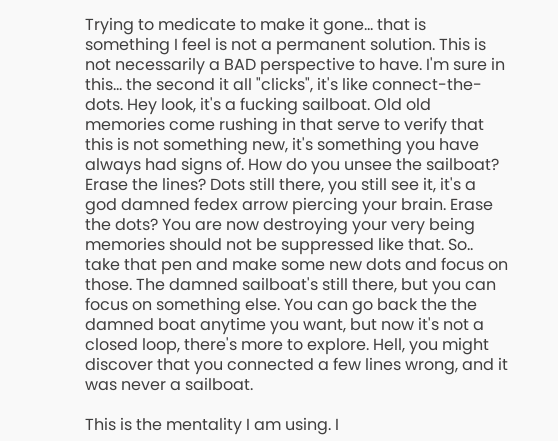Trying to medicate to make it gone... that is something I feel is not a permanent solution. This is not necessarily a BAD perspective to have. I'm sure in this... the second it all "clicks", it's like connect-the-dots. Hey look, it's a fucking sailboat. Old old memories come rushing in that serve to verify that this is not something new, it's something you have always had signs of. How do you unsee the sailboat? Erase the lines? Dots still there, you still see it, it's a god damned fedex arrow piercing your brain. Erase the dots? You are now destroying your very being memories should not be suppressed like that. So.. take that pen and make some new dots and focus on those. The damned sailboat's still there, but you can focus on something else. You can go back the the damned boat anytime you want, but now it's not a closed loop, there's more to explore. Hell, you might discover that you connected a few lines wrong, and it was never a sailboat.

This is the mentality I am using. I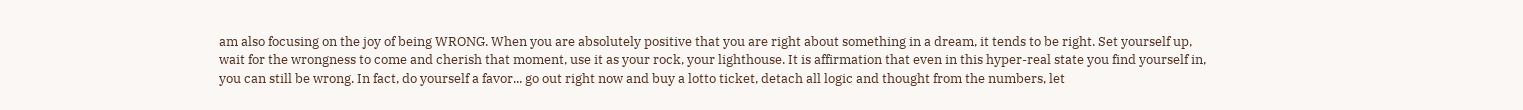am also focusing on the joy of being WRONG. When you are absolutely positive that you are right about something in a dream, it tends to be right. Set yourself up, wait for the wrongness to come and cherish that moment, use it as your rock, your lighthouse. It is affirmation that even in this hyper-real state you find yourself in, you can still be wrong. In fact, do yourself a favor... go out right now and buy a lotto ticket, detach all logic and thought from the numbers, let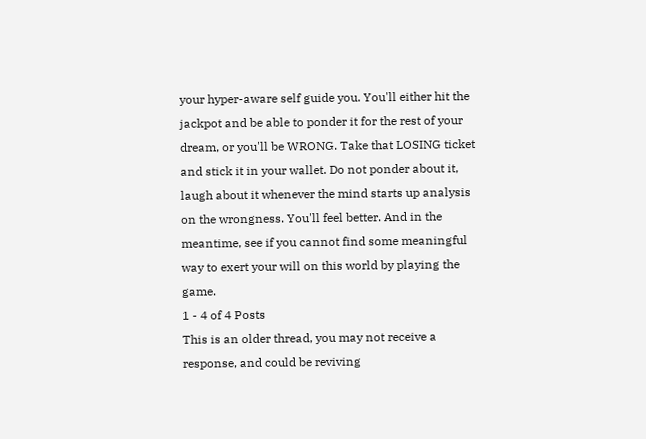your hyper-aware self guide you. You'll either hit the jackpot and be able to ponder it for the rest of your dream, or you'll be WRONG. Take that LOSING ticket and stick it in your wallet. Do not ponder about it, laugh about it whenever the mind starts up analysis on the wrongness. You'll feel better. And in the meantime, see if you cannot find some meaningful way to exert your will on this world by playing the game.
1 - 4 of 4 Posts
This is an older thread, you may not receive a response, and could be reviving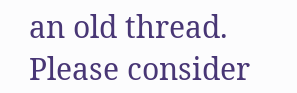an old thread. Please consider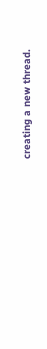creating a new thread.